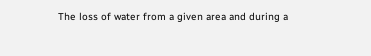The loss of water from a given area and during a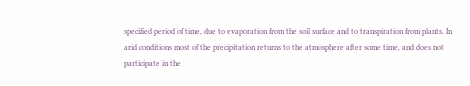specified period of time, due to evaporation from the soil surface and to transpiration from plants. In arid conditions most of the precipitation returns to the atmosphere after some time, and does not participate in the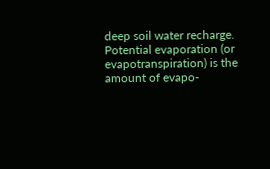deep soil water recharge. Potential evaporation (or evapotranspiration) is the amount of evapo-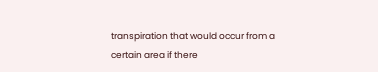transpiration that would occur from a certain area if there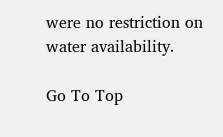were no restriction on water availability.

Go To Top